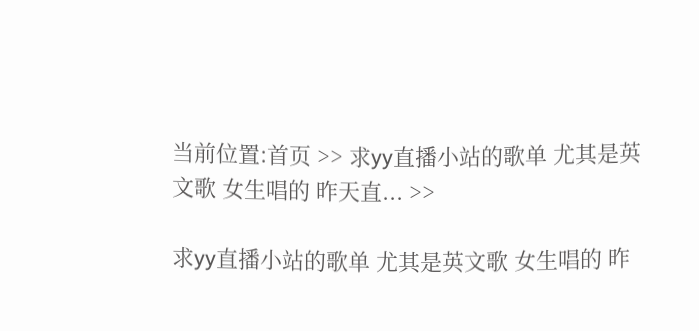当前位置:首页 >> 求yy直播小站的歌单 尤其是英文歌 女生唱的 昨天直... >>

求yy直播小站的歌单 尤其是英文歌 女生唱的 昨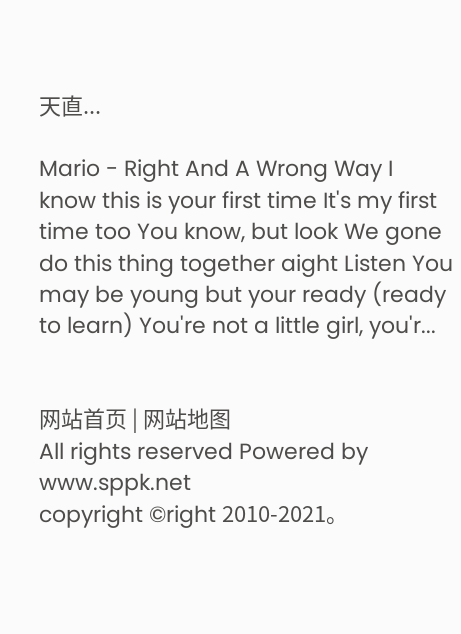天直...

Mario - Right And A Wrong Way I know this is your first time It's my first time too You know, but look We gone do this thing together aight Listen You may be young but your ready (ready to learn) You're not a little girl, you'r...


网站首页 | 网站地图
All rights reserved Powered by www.sppk.net
copyright ©right 2010-2021。